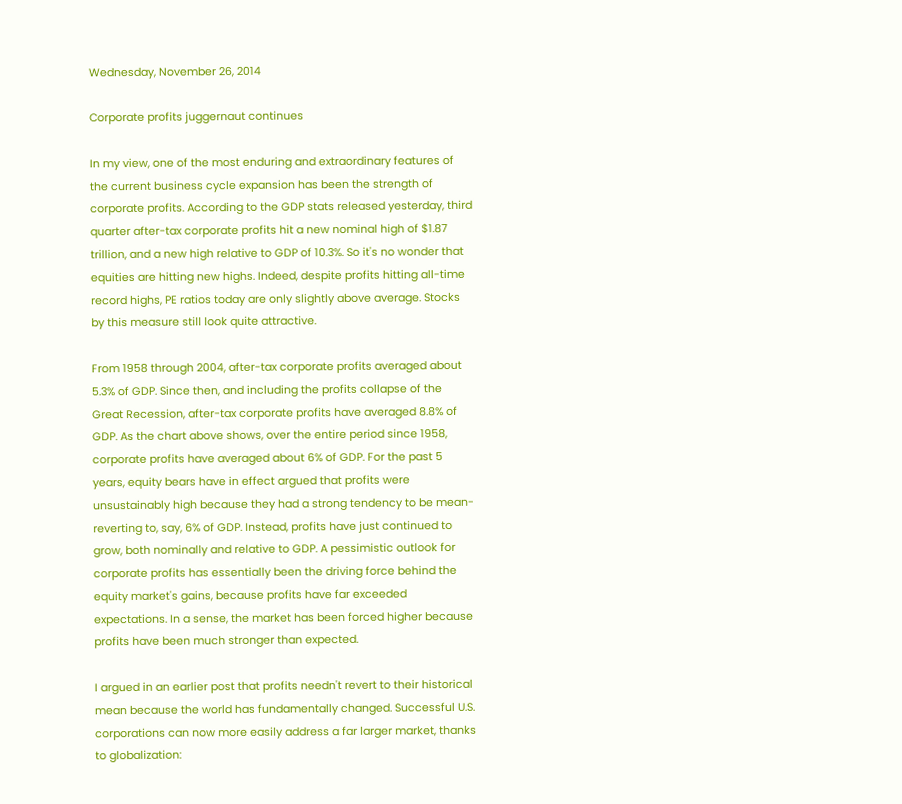Wednesday, November 26, 2014

Corporate profits juggernaut continues

In my view, one of the most enduring and extraordinary features of the current business cycle expansion has been the strength of corporate profits. According to the GDP stats released yesterday, third quarter after-tax corporate profits hit a new nominal high of $1.87 trillion, and a new high relative to GDP of 10.3%. So it's no wonder that equities are hitting new highs. Indeed, despite profits hitting all-time record highs, PE ratios today are only slightly above average. Stocks by this measure still look quite attractive.

From 1958 through 2004, after-tax corporate profits averaged about 5.3% of GDP. Since then, and including the profits collapse of the Great Recession, after-tax corporate profits have averaged 8.8% of GDP. As the chart above shows, over the entire period since 1958, corporate profits have averaged about 6% of GDP. For the past 5 years, equity bears have in effect argued that profits were unsustainably high because they had a strong tendency to be mean-reverting to, say, 6% of GDP. Instead, profits have just continued to grow, both nominally and relative to GDP. A pessimistic outlook for corporate profits has essentially been the driving force behind the equity market's gains, because profits have far exceeded expectations. In a sense, the market has been forced higher because profits have been much stronger than expected.

I argued in an earlier post that profits needn't revert to their historical mean because the world has fundamentally changed. Successful U.S. corporations can now more easily address a far larger market, thanks to globalization: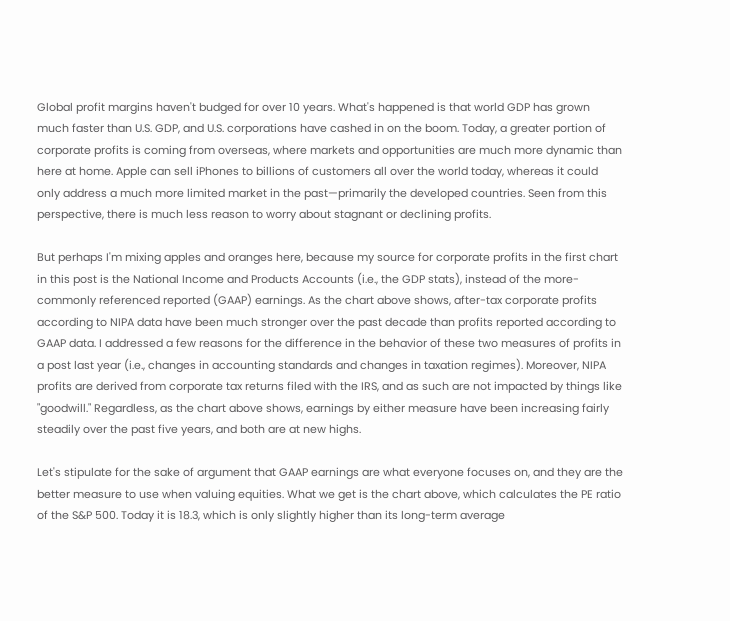Global profit margins haven't budged for over 10 years. What's happened is that world GDP has grown much faster than U.S. GDP, and U.S. corporations have cashed in on the boom. Today, a greater portion of corporate profits is coming from overseas, where markets and opportunities are much more dynamic than here at home. Apple can sell iPhones to billions of customers all over the world today, whereas it could only address a much more limited market in the past—primarily the developed countries. Seen from this perspective, there is much less reason to worry about stagnant or declining profits.

But perhaps I'm mixing apples and oranges here, because my source for corporate profits in the first chart in this post is the National Income and Products Accounts (i.e., the GDP stats), instead of the more-commonly referenced reported (GAAP) earnings. As the chart above shows, after-tax corporate profits according to NIPA data have been much stronger over the past decade than profits reported according to GAAP data. I addressed a few reasons for the difference in the behavior of these two measures of profits in a post last year (i.e., changes in accounting standards and changes in taxation regimes). Moreover, NIPA profits are derived from corporate tax returns filed with the IRS, and as such are not impacted by things like "goodwill." Regardless, as the chart above shows, earnings by either measure have been increasing fairly steadily over the past five years, and both are at new highs.

Let's stipulate for the sake of argument that GAAP earnings are what everyone focuses on, and they are the better measure to use when valuing equities. What we get is the chart above, which calculates the PE ratio of the S&P 500. Today it is 18.3, which is only slightly higher than its long-term average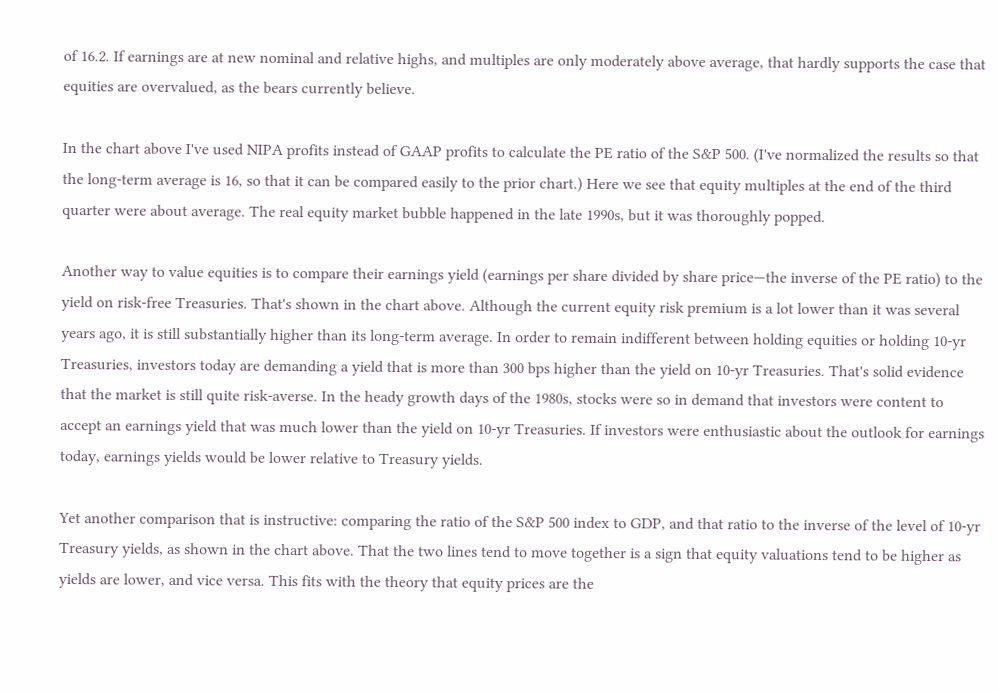of 16.2. If earnings are at new nominal and relative highs, and multiples are only moderately above average, that hardly supports the case that equities are overvalued, as the bears currently believe.

In the chart above I've used NIPA profits instead of GAAP profits to calculate the PE ratio of the S&P 500. (I've normalized the results so that the long-term average is 16, so that it can be compared easily to the prior chart.) Here we see that equity multiples at the end of the third quarter were about average. The real equity market bubble happened in the late 1990s, but it was thoroughly popped.

Another way to value equities is to compare their earnings yield (earnings per share divided by share price—the inverse of the PE ratio) to the yield on risk-free Treasuries. That's shown in the chart above. Although the current equity risk premium is a lot lower than it was several years ago, it is still substantially higher than its long-term average. In order to remain indifferent between holding equities or holding 10-yr Treasuries, investors today are demanding a yield that is more than 300 bps higher than the yield on 10-yr Treasuries. That's solid evidence that the market is still quite risk-averse. In the heady growth days of the 1980s, stocks were so in demand that investors were content to accept an earnings yield that was much lower than the yield on 10-yr Treasuries. If investors were enthusiastic about the outlook for earnings today, earnings yields would be lower relative to Treasury yields.

Yet another comparison that is instructive: comparing the ratio of the S&P 500 index to GDP, and that ratio to the inverse of the level of 10-yr Treasury yields, as shown in the chart above. That the two lines tend to move together is a sign that equity valuations tend to be higher as yields are lower, and vice versa. This fits with the theory that equity prices are the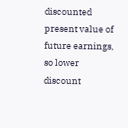discounted present value of future earnings, so lower discount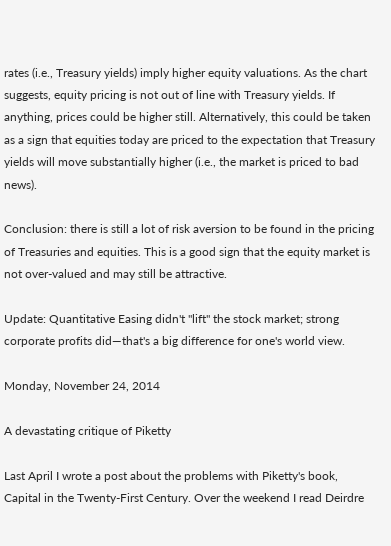rates (i.e., Treasury yields) imply higher equity valuations. As the chart suggests, equity pricing is not out of line with Treasury yields. If anything, prices could be higher still. Alternatively, this could be taken as a sign that equities today are priced to the expectation that Treasury yields will move substantially higher (i.e., the market is priced to bad news).

Conclusion: there is still a lot of risk aversion to be found in the pricing of Treasuries and equities. This is a good sign that the equity market is not over-valued and may still be attractive.

Update: Quantitative Easing didn't "lift" the stock market; strong corporate profits did—that's a big difference for one's world view.

Monday, November 24, 2014

A devastating critique of Piketty

Last April I wrote a post about the problems with Piketty's book, Capital in the Twenty-First Century. Over the weekend I read Deirdre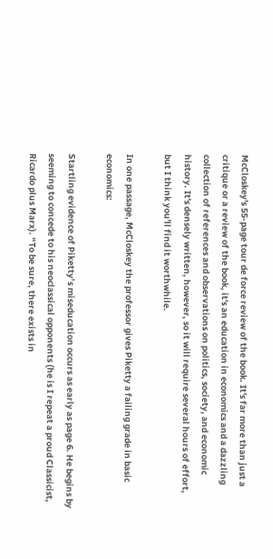McCloskey's 55-page tour de force review of the book. It's far more than just a critique or a review of the book, it's an education in economics and a dazzling collection of references and observations on politics, society, and economic history. It's densely written, however, so it will require several hours of effort, but I think you'll find it worthwhile.

In one passage, McCloskey the professor gives Piketty a failing grade in basic economics:

Startling evidence of Piketty’s miseducation occurs as early as page 6. He begins by seeming to concede to his neoclassical opponents (he is I repeat a proud Classicist, Ricardo plus Marx). “To be sure, there exists in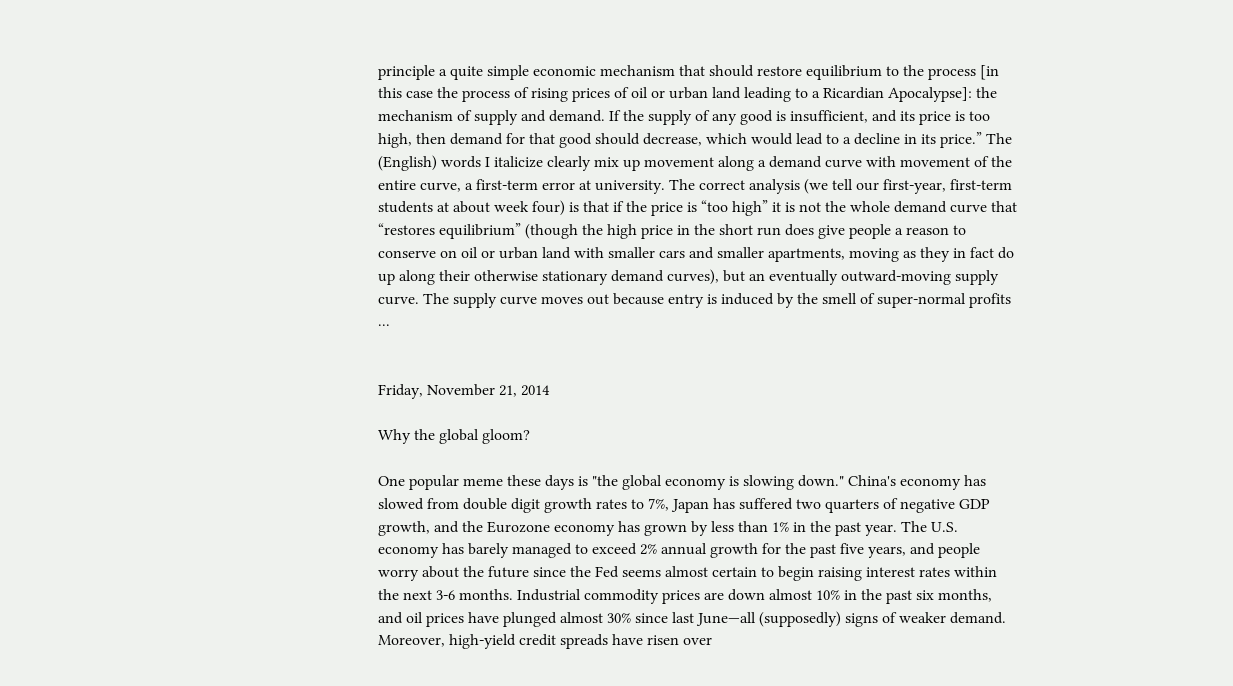principle a quite simple economic mechanism that should restore equilibrium to the process [in this case the process of rising prices of oil or urban land leading to a Ricardian Apocalypse]: the mechanism of supply and demand. If the supply of any good is insufficient, and its price is too high, then demand for that good should decrease, which would lead to a decline in its price.” The (English) words I italicize clearly mix up movement along a demand curve with movement of the entire curve, a first-term error at university. The correct analysis (we tell our first-year, first-term students at about week four) is that if the price is “too high” it is not the whole demand curve that “restores equilibrium” (though the high price in the short run does give people a reason to conserve on oil or urban land with smaller cars and smaller apartments, moving as they in fact do up along their otherwise stationary demand curves), but an eventually outward-moving supply curve. The supply curve moves out because entry is induced by the smell of super-normal profits ...


Friday, November 21, 2014

Why the global gloom?

One popular meme these days is "the global economy is slowing down." China's economy has slowed from double digit growth rates to 7%, Japan has suffered two quarters of negative GDP growth, and the Eurozone economy has grown by less than 1% in the past year. The U.S. economy has barely managed to exceed 2% annual growth for the past five years, and people worry about the future since the Fed seems almost certain to begin raising interest rates within the next 3-6 months. Industrial commodity prices are down almost 10% in the past six months, and oil prices have plunged almost 30% since last June—all (supposedly) signs of weaker demand. Moreover, high-yield credit spreads have risen over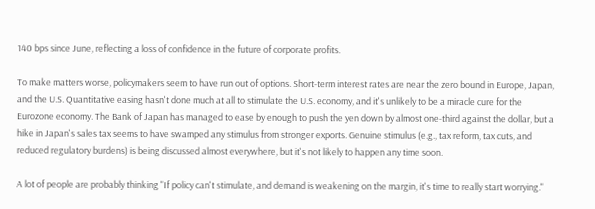140 bps since June, reflecting a loss of confidence in the future of corporate profits.

To make matters worse, policymakers seem to have run out of options. Short-term interest rates are near the zero bound in Europe, Japan, and the U.S. Quantitative easing hasn't done much at all to stimulate the U.S. economy, and it's unlikely to be a miracle cure for the Eurozone economy. The Bank of Japan has managed to ease by enough to push the yen down by almost one-third against the dollar, but a hike in Japan's sales tax seems to have swamped any stimulus from stronger exports. Genuine stimulus (e.g., tax reform, tax cuts, and reduced regulatory burdens) is being discussed almost everywhere, but it's not likely to happen any time soon.

A lot of people are probably thinking "If policy can't stimulate, and demand is weakening on the margin, it's time to really start worrying."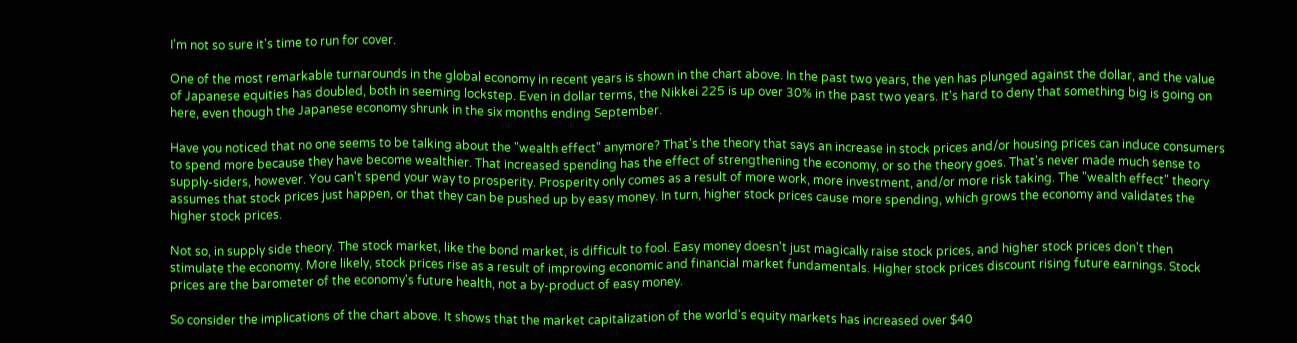I'm not so sure it's time to run for cover.

One of the most remarkable turnarounds in the global economy in recent years is shown in the chart above. In the past two years, the yen has plunged against the dollar, and the value of Japanese equities has doubled, both in seeming lockstep. Even in dollar terms, the Nikkei 225 is up over 30% in the past two years. It's hard to deny that something big is going on here, even though the Japanese economy shrunk in the six months ending September.

Have you noticed that no one seems to be talking about the "wealth effect" anymore? That's the theory that says an increase in stock prices and/or housing prices can induce consumers to spend more because they have become wealthier. That increased spending has the effect of strengthening the economy, or so the theory goes. That's never made much sense to supply-siders, however. You can't spend your way to prosperity. Prosperity only comes as a result of more work, more investment, and/or more risk taking. The "wealth effect" theory assumes that stock prices just happen, or that they can be pushed up by easy money. In turn, higher stock prices cause more spending, which grows the economy and validates the higher stock prices.

Not so, in supply side theory. The stock market, like the bond market, is difficult to fool. Easy money doesn't just magically raise stock prices, and higher stock prices don't then stimulate the economy. More likely, stock prices rise as a result of improving economic and financial market fundamentals. Higher stock prices discount rising future earnings. Stock prices are the barometer of the economy's future health, not a by-product of easy money.

So consider the implications of the chart above. It shows that the market capitalization of the world's equity markets has increased over $40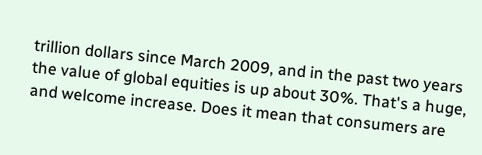trillion dollars since March 2009, and in the past two years the value of global equities is up about 30%. That's a huge, and welcome increase. Does it mean that consumers are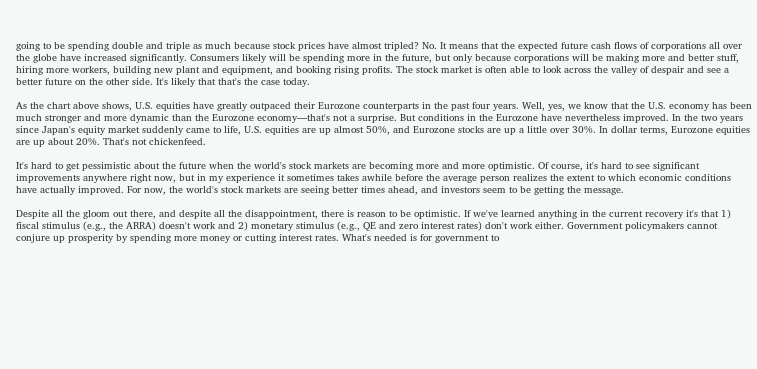going to be spending double and triple as much because stock prices have almost tripled? No. It means that the expected future cash flows of corporations all over the globe have increased significantly. Consumers likely will be spending more in the future, but only because corporations will be making more and better stuff, hiring more workers, building new plant and equipment, and booking rising profits. The stock market is often able to look across the valley of despair and see a better future on the other side. It's likely that that's the case today.

As the chart above shows, U.S. equities have greatly outpaced their Eurozone counterparts in the past four years. Well, yes, we know that the U.S. economy has been much stronger and more dynamic than the Eurozone economy—that's not a surprise. But conditions in the Eurozone have nevertheless improved. In the two years since Japan's equity market suddenly came to life, U.S. equities are up almost 50%, and Eurozone stocks are up a little over 30%. In dollar terms, Eurozone equities are up about 20%. That's not chickenfeed.

It's hard to get pessimistic about the future when the world's stock markets are becoming more and more optimistic. Of course, it's hard to see significant improvements anywhere right now, but in my experience it sometimes takes awhile before the average person realizes the extent to which economic conditions have actually improved. For now, the world's stock markets are seeing better times ahead, and investors seem to be getting the message.

Despite all the gloom out there, and despite all the disappointment, there is reason to be optimistic. If we've learned anything in the current recovery it's that 1) fiscal stimulus (e.g., the ARRA) doesn't work and 2) monetary stimulus (e.g., QE and zero interest rates) don't work either. Government policymakers cannot conjure up prosperity by spending more money or cutting interest rates. What's needed is for government to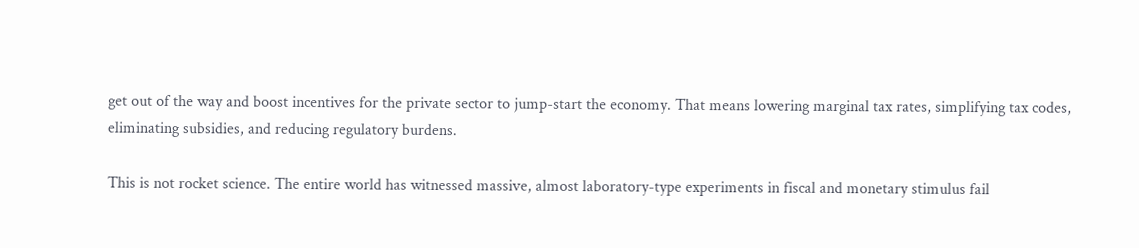get out of the way and boost incentives for the private sector to jump-start the economy. That means lowering marginal tax rates, simplifying tax codes, eliminating subsidies, and reducing regulatory burdens.

This is not rocket science. The entire world has witnessed massive, almost laboratory-type experiments in fiscal and monetary stimulus fail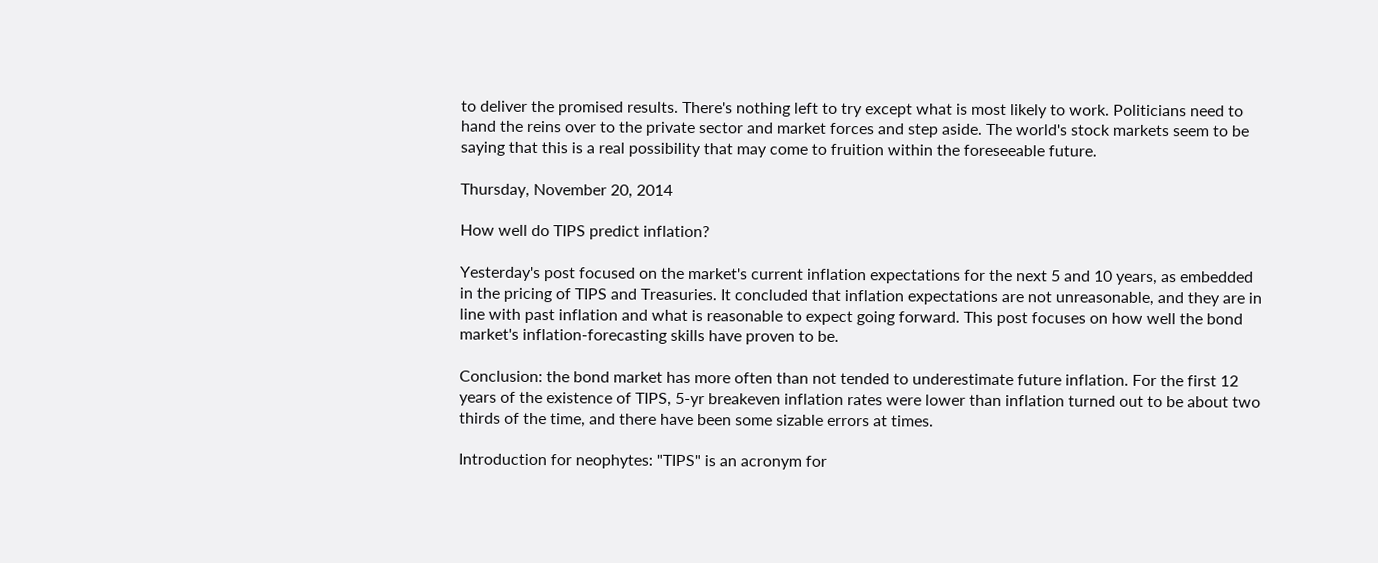to deliver the promised results. There's nothing left to try except what is most likely to work. Politicians need to hand the reins over to the private sector and market forces and step aside. The world's stock markets seem to be saying that this is a real possibility that may come to fruition within the foreseeable future.

Thursday, November 20, 2014

How well do TIPS predict inflation?

Yesterday's post focused on the market's current inflation expectations for the next 5 and 10 years, as embedded in the pricing of TIPS and Treasuries. It concluded that inflation expectations are not unreasonable, and they are in line with past inflation and what is reasonable to expect going forward. This post focuses on how well the bond market's inflation-forecasting skills have proven to be.

Conclusion: the bond market has more often than not tended to underestimate future inflation. For the first 12 years of the existence of TIPS, 5-yr breakeven inflation rates were lower than inflation turned out to be about two thirds of the time, and there have been some sizable errors at times.

Introduction for neophytes: "TIPS" is an acronym for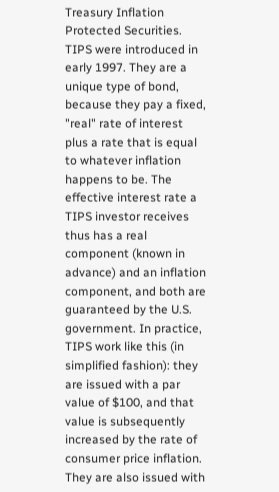Treasury Inflation Protected Securities. TIPS were introduced in early 1997. They are a unique type of bond, because they pay a fixed, "real" rate of interest plus a rate that is equal to whatever inflation happens to be. The effective interest rate a TIPS investor receives thus has a real component (known in advance) and an inflation component, and both are guaranteed by the U.S. government. In practice, TIPS work like this (in simplified fashion): they are issued with a par value of $100, and that value is subsequently increased by the rate of consumer price inflation. They are also issued with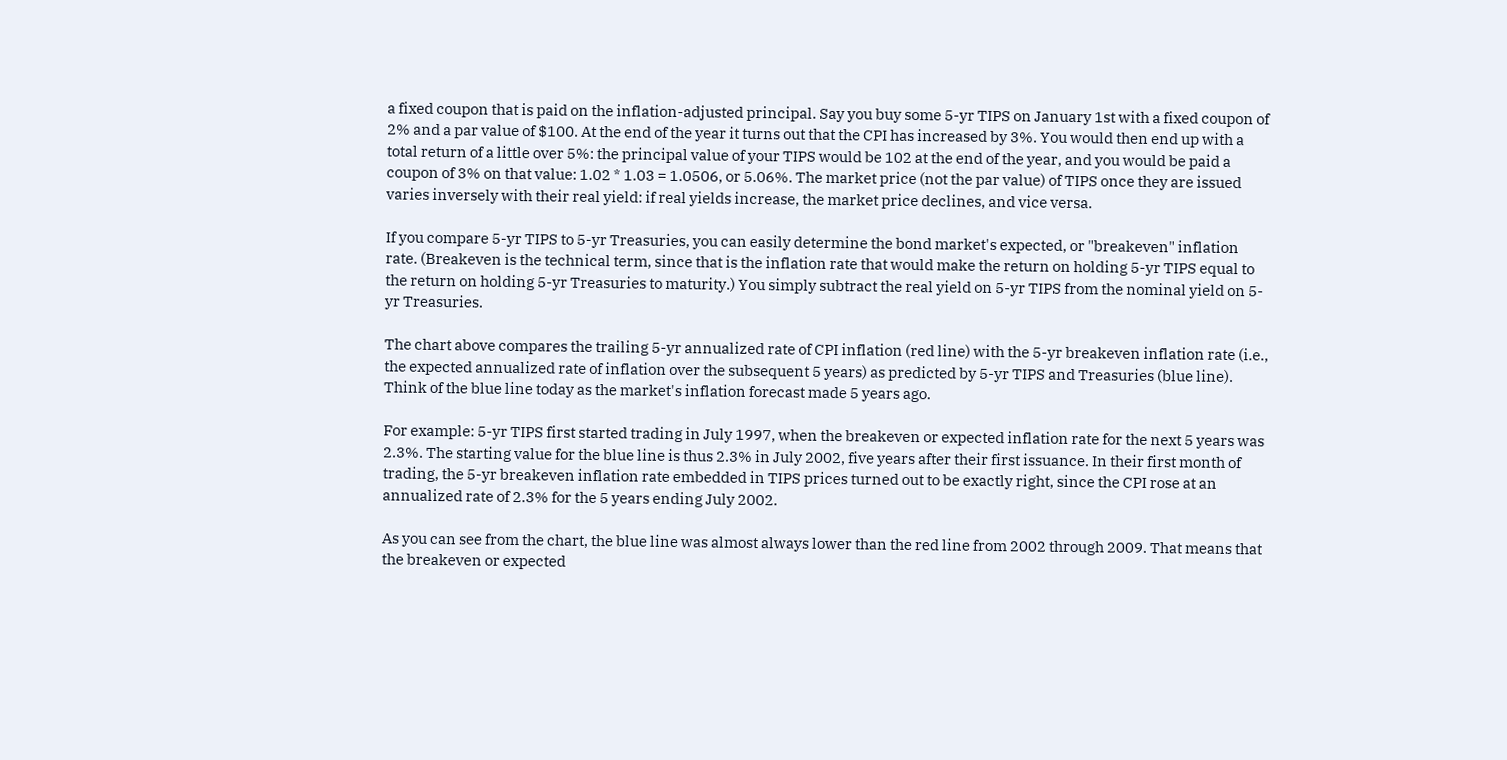a fixed coupon that is paid on the inflation-adjusted principal. Say you buy some 5-yr TIPS on January 1st with a fixed coupon of 2% and a par value of $100. At the end of the year it turns out that the CPI has increased by 3%. You would then end up with a total return of a little over 5%: the principal value of your TIPS would be 102 at the end of the year, and you would be paid a coupon of 3% on that value: 1.02 * 1.03 = 1.0506, or 5.06%. The market price (not the par value) of TIPS once they are issued varies inversely with their real yield: if real yields increase, the market price declines, and vice versa.

If you compare 5-yr TIPS to 5-yr Treasuries, you can easily determine the bond market's expected, or "breakeven" inflation rate. (Breakeven is the technical term, since that is the inflation rate that would make the return on holding 5-yr TIPS equal to the return on holding 5-yr Treasuries to maturity.) You simply subtract the real yield on 5-yr TIPS from the nominal yield on 5-yr Treasuries.

The chart above compares the trailing 5-yr annualized rate of CPI inflation (red line) with the 5-yr breakeven inflation rate (i.e., the expected annualized rate of inflation over the subsequent 5 years) as predicted by 5-yr TIPS and Treasuries (blue line). Think of the blue line today as the market's inflation forecast made 5 years ago.

For example: 5-yr TIPS first started trading in July 1997, when the breakeven or expected inflation rate for the next 5 years was 2.3%. The starting value for the blue line is thus 2.3% in July 2002, five years after their first issuance. In their first month of trading, the 5-yr breakeven inflation rate embedded in TIPS prices turned out to be exactly right, since the CPI rose at an annualized rate of 2.3% for the 5 years ending July 2002.

As you can see from the chart, the blue line was almost always lower than the red line from 2002 through 2009. That means that the breakeven or expected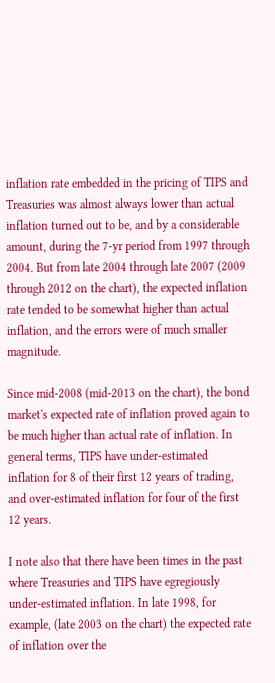inflation rate embedded in the pricing of TIPS and Treasuries was almost always lower than actual inflation turned out to be, and by a considerable amount, during the 7-yr period from 1997 through 2004. But from late 2004 through late 2007 (2009 through 2012 on the chart), the expected inflation rate tended to be somewhat higher than actual inflation, and the errors were of much smaller magnitude.

Since mid-2008 (mid-2013 on the chart), the bond market's expected rate of inflation proved again to be much higher than actual rate of inflation. In general terms, TIPS have under-estimated inflation for 8 of their first 12 years of trading, and over-estimated inflation for four of the first 12 years.

I note also that there have been times in the past where Treasuries and TIPS have egregiously under-estimated inflation. In late 1998, for example, (late 2003 on the chart) the expected rate of inflation over the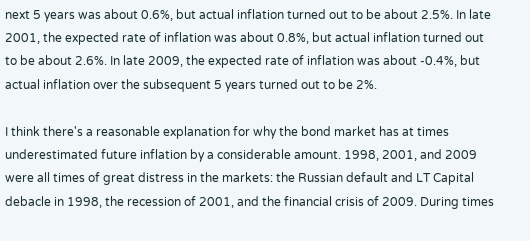next 5 years was about 0.6%, but actual inflation turned out to be about 2.5%. In late 2001, the expected rate of inflation was about 0.8%, but actual inflation turned out to be about 2.6%. In late 2009, the expected rate of inflation was about -0.4%, but actual inflation over the subsequent 5 years turned out to be 2%.

I think there's a reasonable explanation for why the bond market has at times underestimated future inflation by a considerable amount. 1998, 2001, and 2009 were all times of great distress in the markets: the Russian default and LT Capital debacle in 1998, the recession of 2001, and the financial crisis of 2009. During times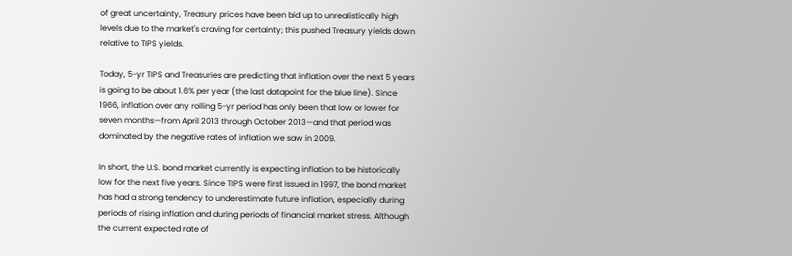of great uncertainty, Treasury prices have been bid up to unrealistically high levels due to the market's craving for certainty; this pushed Treasury yields down relative to TIPS yields.

Today, 5-yr TIPS and Treasuries are predicting that inflation over the next 5 years is going to be about 1.6% per year (the last datapoint for the blue line). Since 1966, inflation over any rolling 5-yr period has only been that low or lower for seven months—from April 2013 through October 2013—and that period was dominated by the negative rates of inflation we saw in 2009.

In short, the U.S. bond market currently is expecting inflation to be historically low for the next five years. Since TIPS were first issued in 1997, the bond market has had a strong tendency to underestimate future inflation, especially during periods of rising inflation and during periods of financial market stress. Although the current expected rate of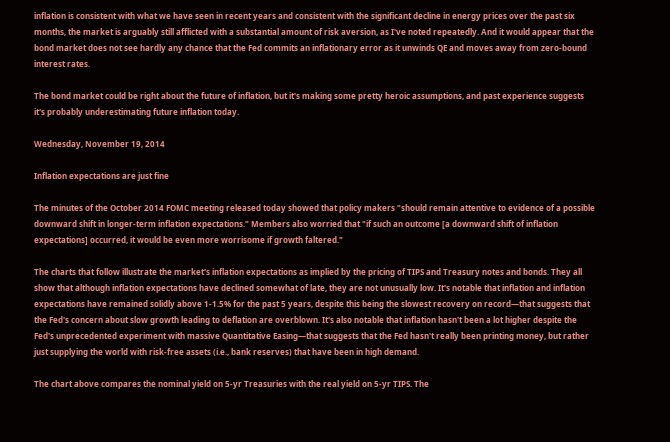inflation is consistent with what we have seen in recent years and consistent with the significant decline in energy prices over the past six months, the market is arguably still afflicted with a substantial amount of risk aversion, as I've noted repeatedly. And it would appear that the bond market does not see hardly any chance that the Fed commits an inflationary error as it unwinds QE and moves away from zero-bound interest rates.

The bond market could be right about the future of inflation, but it's making some pretty heroic assumptions, and past experience suggests it's probably underestimating future inflation today.

Wednesday, November 19, 2014

Inflation expectations are just fine

The minutes of the October 2014 FOMC meeting released today showed that policy makers "should remain attentive to evidence of a possible downward shift in longer-term inflation expectations." Members also worried that "if such an outcome [a downward shift of inflation expectations] occurred, it would be even more worrisome if growth faltered."

The charts that follow illustrate the market's inflation expectations as implied by the pricing of TIPS and Treasury notes and bonds. They all show that although inflation expectations have declined somewhat of late, they are not unusually low. It's notable that inflation and inflation expectations have remained solidly above 1-1.5% for the past 5 years, despite this being the slowest recovery on record—that suggests that the Fed's concern about slow growth leading to deflation are overblown. It's also notable that inflation hasn't been a lot higher despite the Fed's unprecedented experiment with massive Quantitative Easing—that suggests that the Fed hasn't really been printing money, but rather just supplying the world with risk-free assets (i.e., bank reserves) that have been in high demand.

The chart above compares the nominal yield on 5-yr Treasuries with the real yield on 5-yr TIPS. The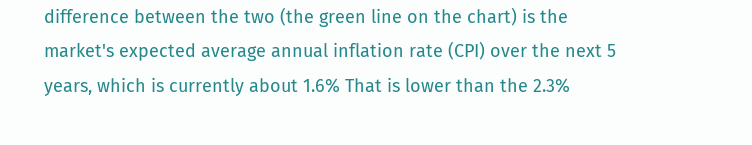difference between the two (the green line on the chart) is the market's expected average annual inflation rate (CPI) over the next 5 years, which is currently about 1.6% That is lower than the 2.3%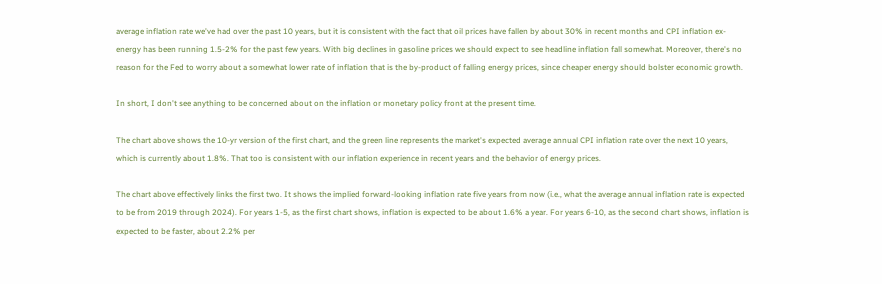average inflation rate we've had over the past 10 years, but it is consistent with the fact that oil prices have fallen by about 30% in recent months and CPI inflation ex-energy has been running 1.5-2% for the past few years. With big declines in gasoline prices we should expect to see headline inflation fall somewhat. Moreover, there's no reason for the Fed to worry about a somewhat lower rate of inflation that is the by-product of falling energy prices, since cheaper energy should bolster economic growth.

In short, I don't see anything to be concerned about on the inflation or monetary policy front at the present time.

The chart above shows the 10-yr version of the first chart, and the green line represents the market's expected average annual CPI inflation rate over the next 10 years, which is currently about 1.8%. That too is consistent with our inflation experience in recent years and the behavior of energy prices.

The chart above effectively links the first two. It shows the implied forward-looking inflation rate five years from now (i.e., what the average annual inflation rate is expected to be from 2019 through 2024). For years 1-5, as the first chart shows, inflation is expected to be about 1.6% a year. For years 6-10, as the second chart shows, inflation is expected to be faster, about 2.2% per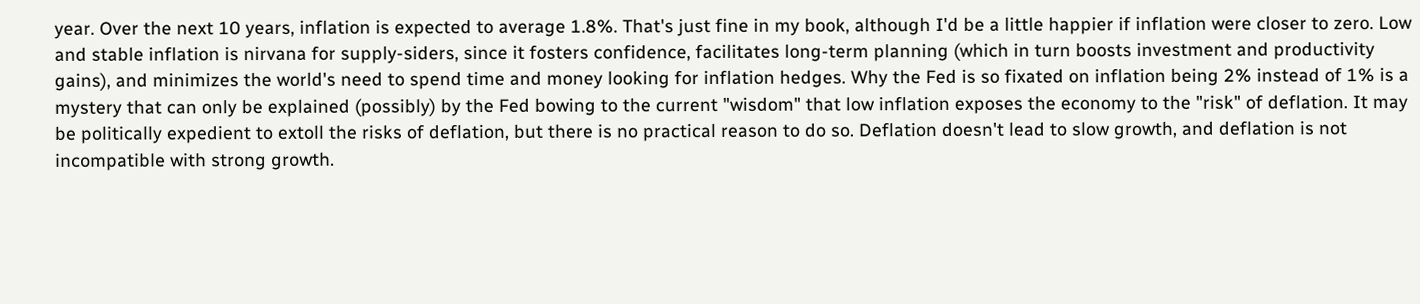year. Over the next 10 years, inflation is expected to average 1.8%. That's just fine in my book, although I'd be a little happier if inflation were closer to zero. Low and stable inflation is nirvana for supply-siders, since it fosters confidence, facilitates long-term planning (which in turn boosts investment and productivity gains), and minimizes the world's need to spend time and money looking for inflation hedges. Why the Fed is so fixated on inflation being 2% instead of 1% is a mystery that can only be explained (possibly) by the Fed bowing to the current "wisdom" that low inflation exposes the economy to the "risk" of deflation. It may be politically expedient to extoll the risks of deflation, but there is no practical reason to do so. Deflation doesn't lead to slow growth, and deflation is not incompatible with strong growth.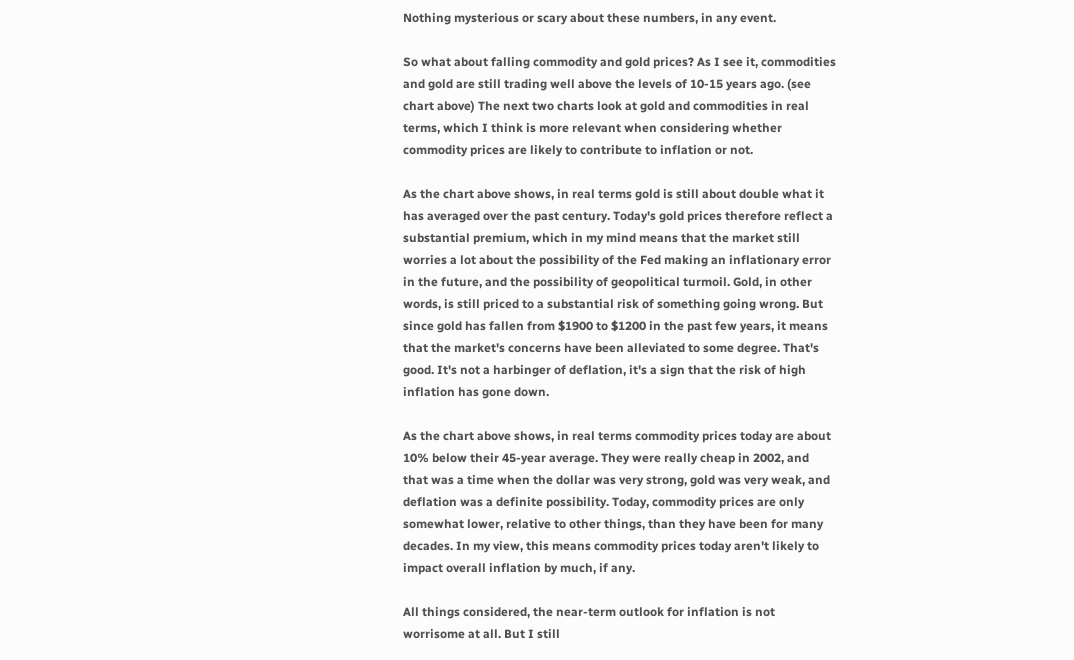Nothing mysterious or scary about these numbers, in any event.

So what about falling commodity and gold prices? As I see it, commodities and gold are still trading well above the levels of 10-15 years ago. (see chart above) The next two charts look at gold and commodities in real terms, which I think is more relevant when considering whether commodity prices are likely to contribute to inflation or not.

As the chart above shows, in real terms gold is still about double what it has averaged over the past century. Today's gold prices therefore reflect a substantial premium, which in my mind means that the market still worries a lot about the possibility of the Fed making an inflationary error in the future, and the possibility of geopolitical turmoil. Gold, in other words, is still priced to a substantial risk of something going wrong. But since gold has fallen from $1900 to $1200 in the past few years, it means that the market's concerns have been alleviated to some degree. That's good. It's not a harbinger of deflation, it's a sign that the risk of high inflation has gone down.

As the chart above shows, in real terms commodity prices today are about 10% below their 45-year average. They were really cheap in 2002, and that was a time when the dollar was very strong, gold was very weak, and deflation was a definite possibility. Today, commodity prices are only somewhat lower, relative to other things, than they have been for many decades. In my view, this means commodity prices today aren't likely to impact overall inflation by much, if any.

All things considered, the near-term outlook for inflation is not worrisome at all. But I still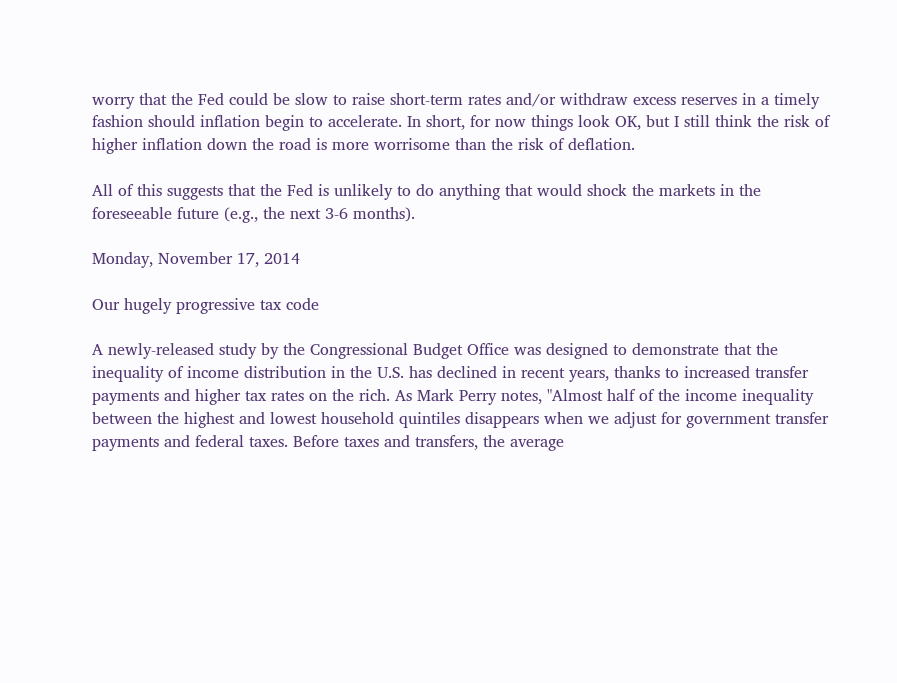worry that the Fed could be slow to raise short-term rates and/or withdraw excess reserves in a timely fashion should inflation begin to accelerate. In short, for now things look OK, but I still think the risk of higher inflation down the road is more worrisome than the risk of deflation.

All of this suggests that the Fed is unlikely to do anything that would shock the markets in the foreseeable future (e.g., the next 3-6 months).

Monday, November 17, 2014

Our hugely progressive tax code

A newly-released study by the Congressional Budget Office was designed to demonstrate that the inequality of income distribution in the U.S. has declined in recent years, thanks to increased transfer payments and higher tax rates on the rich. As Mark Perry notes, "Almost half of the income inequality between the highest and lowest household quintiles disappears when we adjust for government transfer payments and federal taxes. Before taxes and transfers, the average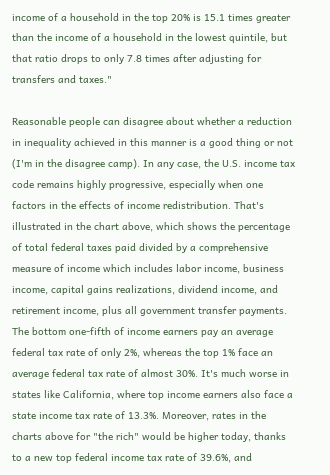income of a household in the top 20% is 15.1 times greater than the income of a household in the lowest quintile, but that ratio drops to only 7.8 times after adjusting for transfers and taxes."

Reasonable people can disagree about whether a reduction in inequality achieved in this manner is a good thing or not (I'm in the disagree camp). In any case, the U.S. income tax code remains highly progressive, especially when one factors in the effects of income redistribution. That's illustrated in the chart above, which shows the percentage of total federal taxes paid divided by a comprehensive measure of income which includes labor income, business income, capital gains realizations, dividend income, and retirement income, plus all government transfer payments. The bottom one-fifth of income earners pay an average federal tax rate of only 2%, whereas the top 1% face an average federal tax rate of almost 30%. It's much worse in states like California, where top income earners also face a state income tax rate of 13.3%. Moreover, rates in the charts above for "the rich" would be higher today, thanks to a new top federal income tax rate of 39.6%, and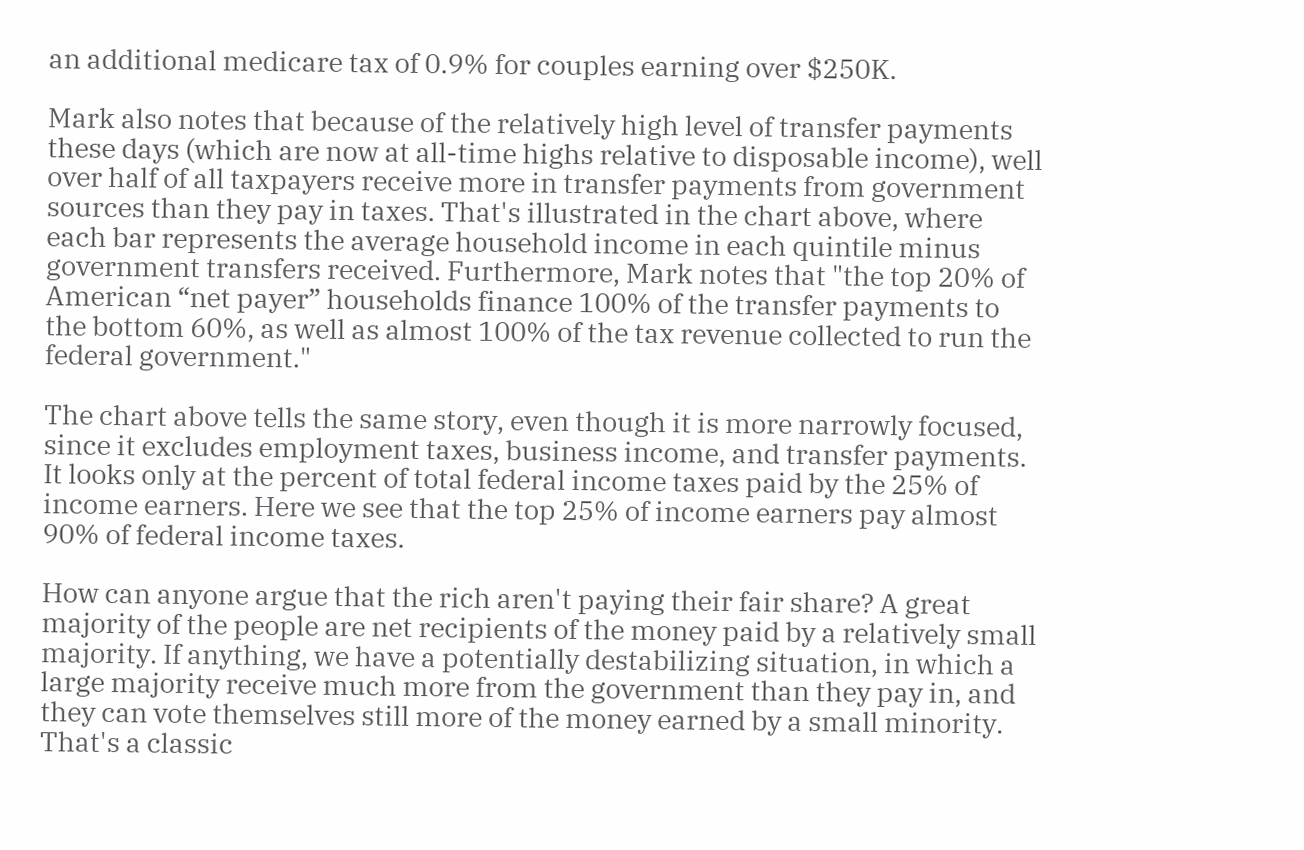an additional medicare tax of 0.9% for couples earning over $250K.

Mark also notes that because of the relatively high level of transfer payments these days (which are now at all-time highs relative to disposable income), well over half of all taxpayers receive more in transfer payments from government sources than they pay in taxes. That's illustrated in the chart above, where each bar represents the average household income in each quintile minus government transfers received. Furthermore, Mark notes that "the top 20% of American “net payer” households finance 100% of the transfer payments to the bottom 60%, as well as almost 100% of the tax revenue collected to run the federal government."

The chart above tells the same story, even though it is more narrowly focused, since it excludes employment taxes, business income, and transfer payments. It looks only at the percent of total federal income taxes paid by the 25% of income earners. Here we see that the top 25% of income earners pay almost 90% of federal income taxes.

How can anyone argue that the rich aren't paying their fair share? A great majority of the people are net recipients of the money paid by a relatively small majority. If anything, we have a potentially destabilizing situation, in which a large majority receive much more from the government than they pay in, and they can vote themselves still more of the money earned by a small minority. That's a classic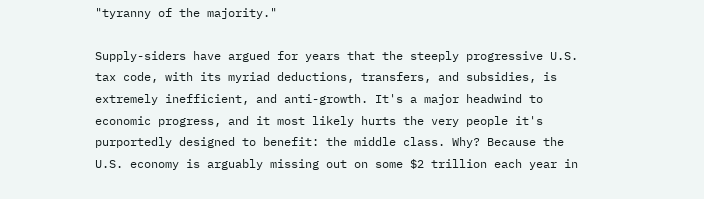"tyranny of the majority."

Supply-siders have argued for years that the steeply progressive U.S. tax code, with its myriad deductions, transfers, and subsidies, is extremely inefficient, and anti-growth. It's a major headwind to economic progress, and it most likely hurts the very people it's purportedly designed to benefit: the middle class. Why? Because the U.S. economy is arguably missing out on some $2 trillion each year in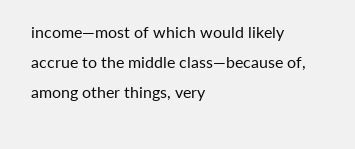income—most of which would likely accrue to the middle class—because of, among other things, very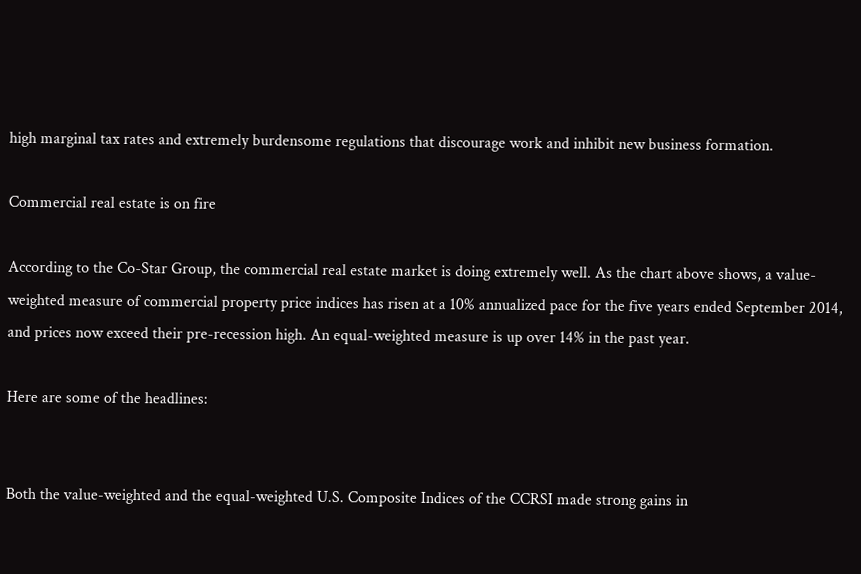high marginal tax rates and extremely burdensome regulations that discourage work and inhibit new business formation.

Commercial real estate is on fire

According to the Co-Star Group, the commercial real estate market is doing extremely well. As the chart above shows, a value-weighted measure of commercial property price indices has risen at a 10% annualized pace for the five years ended September 2014, and prices now exceed their pre-recession high. An equal-weighted measure is up over 14% in the past year.

Here are some of the headlines:


Both the value-weighted and the equal-weighted U.S. Composite Indices of the CCRSI made strong gains in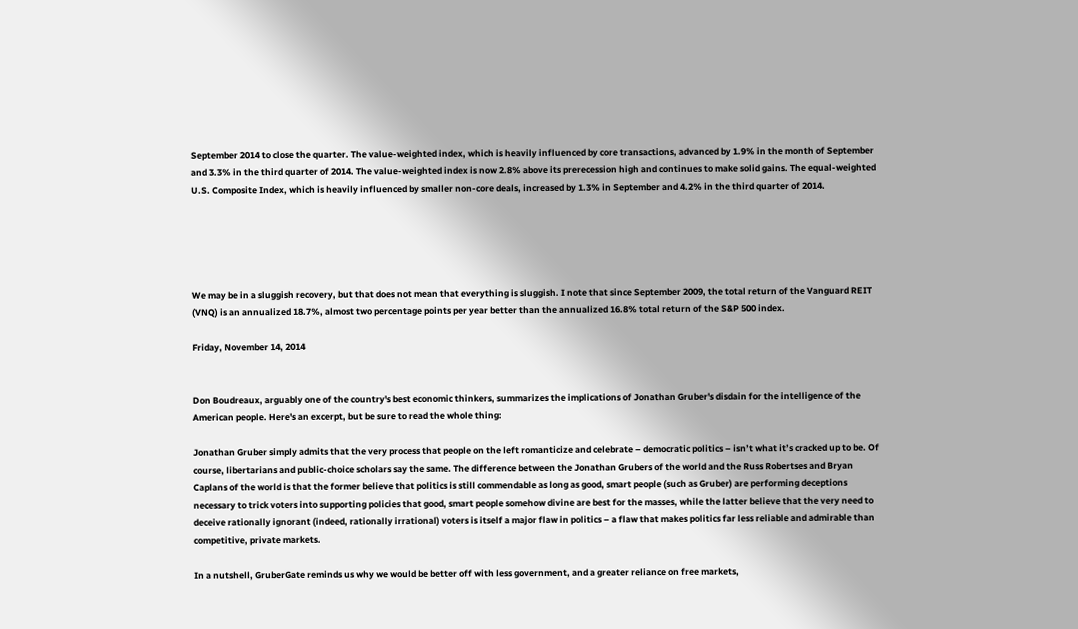September 2014 to close the quarter. The value-weighted index, which is heavily influenced by core transactions, advanced by 1.9% in the month of September and 3.3% in the third quarter of 2014. The value-weighted index is now 2.8% above its prerecession high and continues to make solid gains. The equal-weighted U.S. Composite Index, which is heavily influenced by smaller non-core deals, increased by 1.3% in September and 4.2% in the third quarter of 2014.





We may be in a sluggish recovery, but that does not mean that everything is sluggish. I note that since September 2009, the total return of the Vanguard REIT (VNQ) is an annualized 18.7%, almost two percentage points per year better than the annualized 16.8% total return of the S&P 500 index.

Friday, November 14, 2014


Don Boudreaux, arguably one of the country's best economic thinkers, summarizes the implications of Jonathan Gruber's disdain for the intelligence of the American people. Here's an excerpt, but be sure to read the whole thing:

Jonathan Gruber simply admits that the very process that people on the left romanticize and celebrate – democratic politics – isn’t what it’s cracked up to be. Of course, libertarians and public-choice scholars say the same. The difference between the Jonathan Grubers of the world and the Russ Robertses and Bryan Caplans of the world is that the former believe that politics is still commendable as long as good, smart people (such as Gruber) are performing deceptions necessary to trick voters into supporting policies that good, smart people somehow divine are best for the masses, while the latter believe that the very need to deceive rationally ignorant (indeed, rationally irrational) voters is itself a major flaw in politics – a flaw that makes politics far less reliable and admirable than competitive, private markets.

In a nutshell, GruberGate reminds us why we would be better off with less government, and a greater reliance on free markets,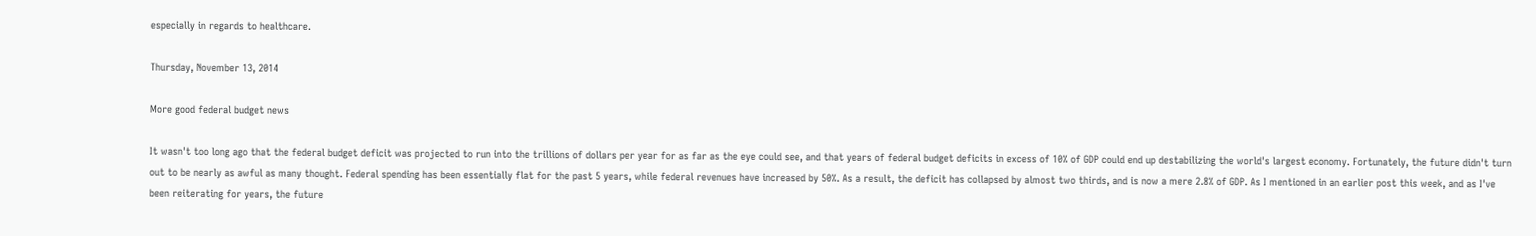especially in regards to healthcare.

Thursday, November 13, 2014

More good federal budget news

It wasn't too long ago that the federal budget deficit was projected to run into the trillions of dollars per year for as far as the eye could see, and that years of federal budget deficits in excess of 10% of GDP could end up destabilizing the world's largest economy. Fortunately, the future didn't turn out to be nearly as awful as many thought. Federal spending has been essentially flat for the past 5 years, while federal revenues have increased by 50%. As a result, the deficit has collapsed by almost two thirds, and is now a mere 2.8% of GDP. As I mentioned in an earlier post this week, and as I've been reiterating for years, the future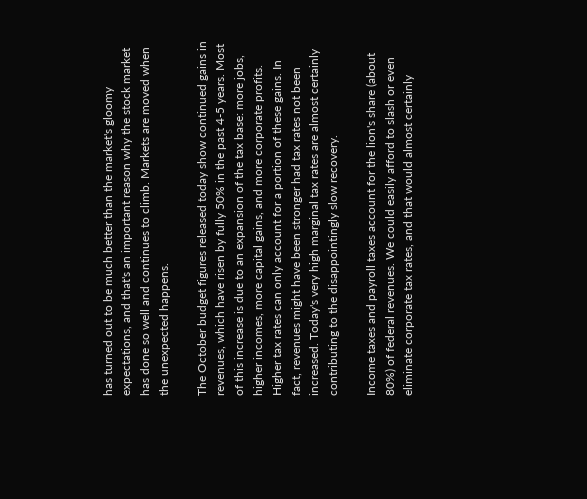has turned out to be much better than the market's gloomy expectations, and that's an important reason why the stock market has done so well and continues to climb. Markets are moved when the unexpected happens.

The October budget figures released today show continued gains in revenues, which have risen by fully 50% in the past 4-5 years. Most of this increase is due to an expansion of the tax base: more jobs, higher incomes, more capital gains, and more corporate profits. Higher tax rates can only account for a portion of these gains. In fact, revenues might have been stronger had tax rates not been increased. Today's very high marginal tax rates are almost certainly contributing to the disappointingly slow recovery.

Income taxes and payroll taxes account for the lion's share (about 80%) of federal revenues. We could easily afford to slash or even eliminate corporate tax rates, and that would almost certainly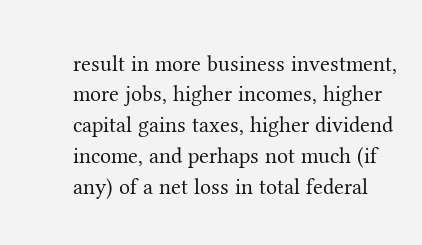result in more business investment, more jobs, higher incomes, higher capital gains taxes, higher dividend income, and perhaps not much (if any) of a net loss in total federal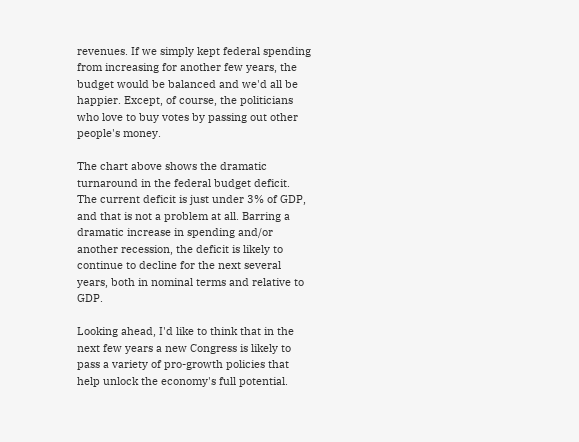revenues. If we simply kept federal spending from increasing for another few years, the budget would be balanced and we'd all be happier. Except, of course, the politicians who love to buy votes by passing out other people's money.

The chart above shows the dramatic turnaround in the federal budget deficit. The current deficit is just under 3% of GDP, and that is not a problem at all. Barring a dramatic increase in spending and/or another recession, the deficit is likely to continue to decline for the next several years, both in nominal terms and relative to GDP.

Looking ahead, I'd like to think that in the next few years a new Congress is likely to pass a variety of pro-growth policies that help unlock the economy's full potential.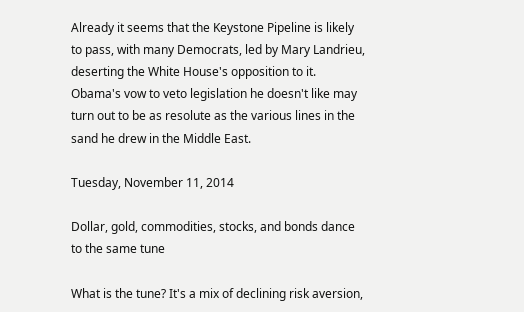Already it seems that the Keystone Pipeline is likely to pass, with many Democrats, led by Mary Landrieu, deserting the White House's opposition to it. Obama's vow to veto legislation he doesn't like may turn out to be as resolute as the various lines in the sand he drew in the Middle East.

Tuesday, November 11, 2014

Dollar, gold, commodities, stocks, and bonds dance to the same tune

What is the tune? It's a mix of declining risk aversion,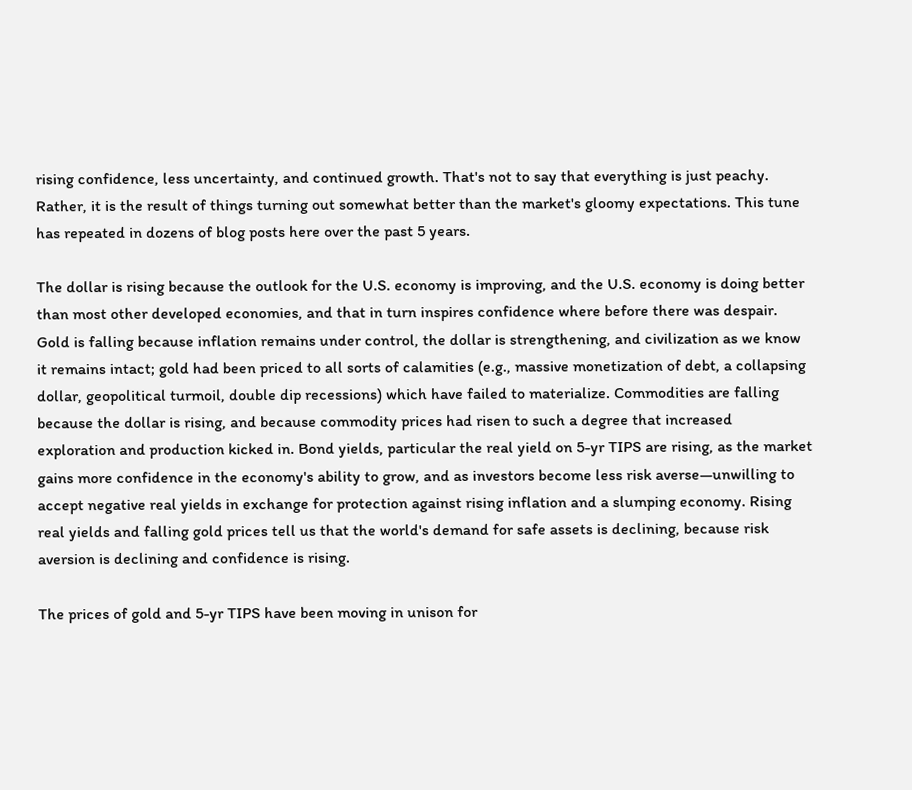rising confidence, less uncertainty, and continued growth. That's not to say that everything is just peachy. Rather, it is the result of things turning out somewhat better than the market's gloomy expectations. This tune has repeated in dozens of blog posts here over the past 5 years.

The dollar is rising because the outlook for the U.S. economy is improving, and the U.S. economy is doing better than most other developed economies, and that in turn inspires confidence where before there was despair. Gold is falling because inflation remains under control, the dollar is strengthening, and civilization as we know it remains intact; gold had been priced to all sorts of calamities (e.g., massive monetization of debt, a collapsing dollar, geopolitical turmoil, double dip recessions) which have failed to materialize. Commodities are falling because the dollar is rising, and because commodity prices had risen to such a degree that increased exploration and production kicked in. Bond yields, particular the real yield on 5-yr TIPS are rising, as the market gains more confidence in the economy's ability to grow, and as investors become less risk averse—unwilling to accept negative real yields in exchange for protection against rising inflation and a slumping economy. Rising real yields and falling gold prices tell us that the world's demand for safe assets is declining, because risk aversion is declining and confidence is rising.

The prices of gold and 5-yr TIPS have been moving in unison for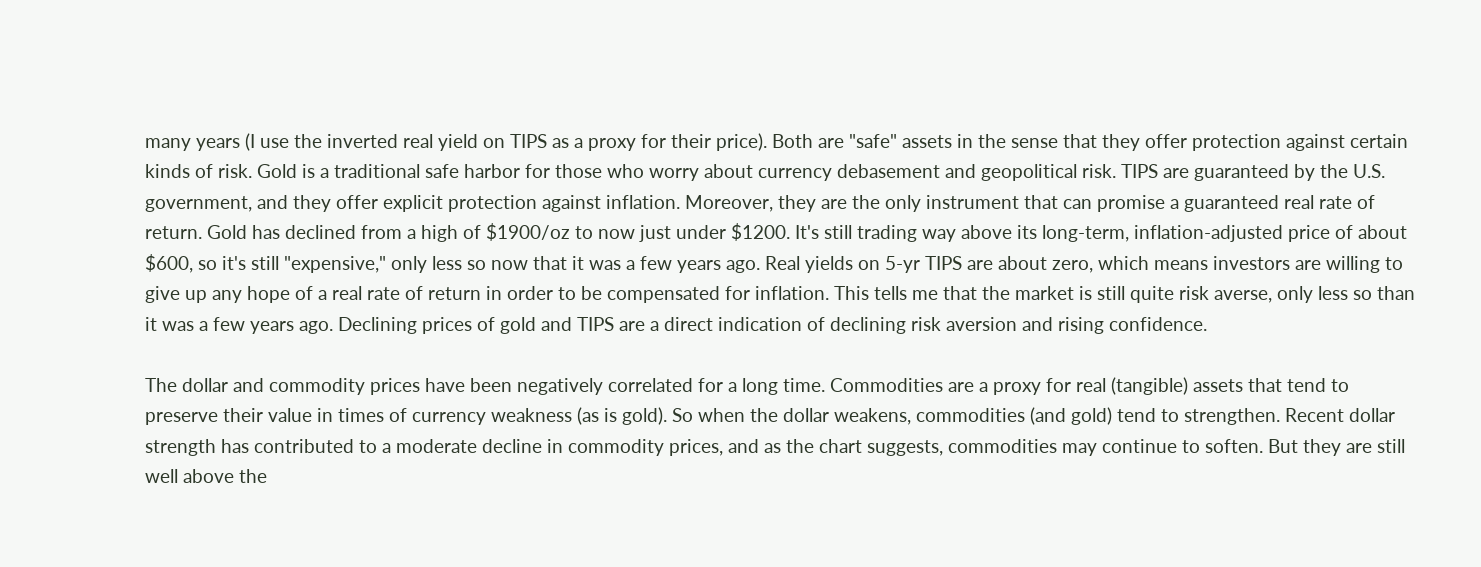many years (I use the inverted real yield on TIPS as a proxy for their price). Both are "safe" assets in the sense that they offer protection against certain kinds of risk. Gold is a traditional safe harbor for those who worry about currency debasement and geopolitical risk. TIPS are guaranteed by the U.S. government, and they offer explicit protection against inflation. Moreover, they are the only instrument that can promise a guaranteed real rate of return. Gold has declined from a high of $1900/oz to now just under $1200. It's still trading way above its long-term, inflation-adjusted price of about $600, so it's still "expensive," only less so now that it was a few years ago. Real yields on 5-yr TIPS are about zero, which means investors are willing to give up any hope of a real rate of return in order to be compensated for inflation. This tells me that the market is still quite risk averse, only less so than it was a few years ago. Declining prices of gold and TIPS are a direct indication of declining risk aversion and rising confidence.

The dollar and commodity prices have been negatively correlated for a long time. Commodities are a proxy for real (tangible) assets that tend to preserve their value in times of currency weakness (as is gold). So when the dollar weakens, commodities (and gold) tend to strengthen. Recent dollar strength has contributed to a moderate decline in commodity prices, and as the chart suggests, commodities may continue to soften. But they are still well above the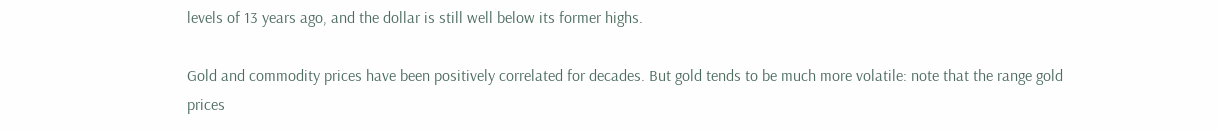levels of 13 years ago, and the dollar is still well below its former highs.

Gold and commodity prices have been positively correlated for decades. But gold tends to be much more volatile: note that the range gold prices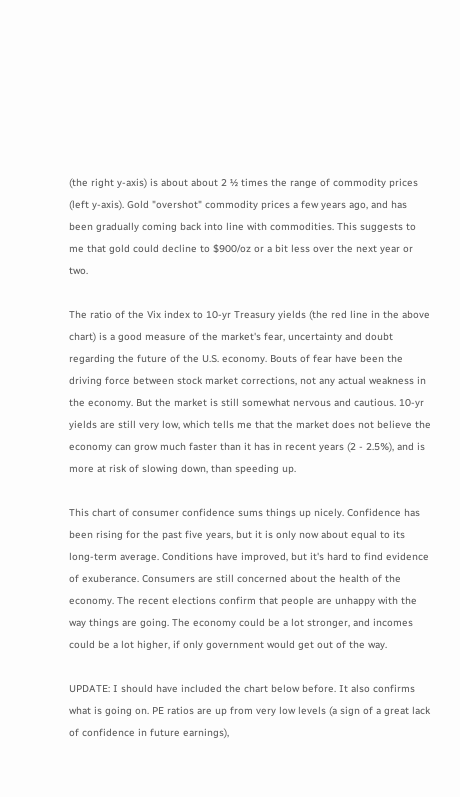(the right y-axis) is about about 2 ½ times the range of commodity prices (left y-axis). Gold "overshot" commodity prices a few years ago, and has been gradually coming back into line with commodities. This suggests to me that gold could decline to $900/oz or a bit less over the next year or two.

The ratio of the Vix index to 10-yr Treasury yields (the red line in the above chart) is a good measure of the market's fear, uncertainty and doubt regarding the future of the U.S. economy. Bouts of fear have been the driving force between stock market corrections, not any actual weakness in the economy. But the market is still somewhat nervous and cautious. 10-yr yields are still very low, which tells me that the market does not believe the economy can grow much faster than it has in recent years (2 - 2.5%), and is more at risk of slowing down, than speeding up.

This chart of consumer confidence sums things up nicely. Confidence has been rising for the past five years, but it is only now about equal to its long-term average. Conditions have improved, but it's hard to find evidence of exuberance. Consumers are still concerned about the health of the economy. The recent elections confirm that people are unhappy with the way things are going. The economy could be a lot stronger, and incomes could be a lot higher, if only government would get out of the way.

UPDATE: I should have included the chart below before. It also confirms what is going on. PE ratios are up from very low levels (a sign of a great lack of confidence in future earnings),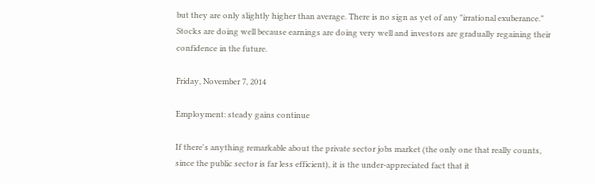but they are only slightly higher than average. There is no sign as yet of any "irrational exuberance." Stocks are doing well because earnings are doing very well and investors are gradually regaining their confidence in the future.

Friday, November 7, 2014

Employment: steady gains continue

If there's anything remarkable about the private sector jobs market (the only one that really counts, since the public sector is far less efficient), it is the under-appreciated fact that it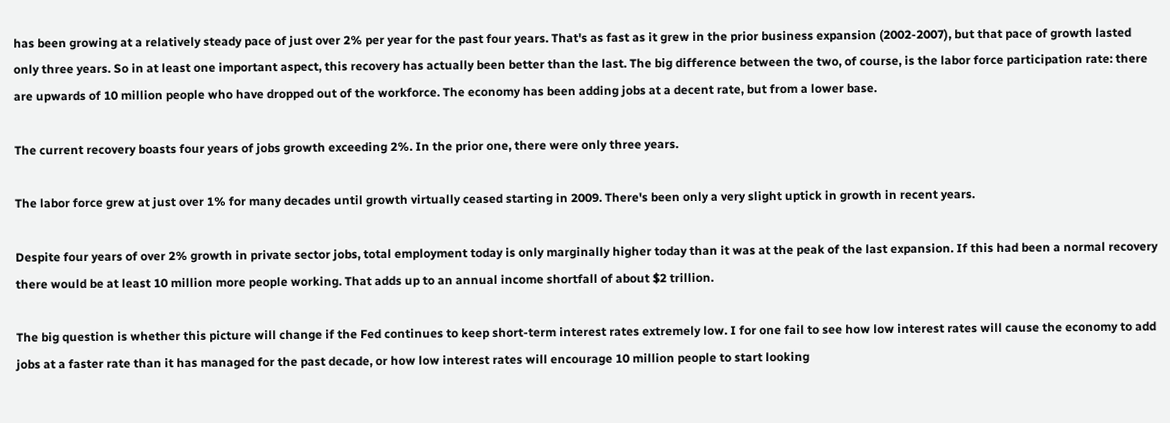has been growing at a relatively steady pace of just over 2% per year for the past four years. That's as fast as it grew in the prior business expansion (2002-2007), but that pace of growth lasted only three years. So in at least one important aspect, this recovery has actually been better than the last. The big difference between the two, of course, is the labor force participation rate: there are upwards of 10 million people who have dropped out of the workforce. The economy has been adding jobs at a decent rate, but from a lower base.

The current recovery boasts four years of jobs growth exceeding 2%. In the prior one, there were only three years.

The labor force grew at just over 1% for many decades until growth virtually ceased starting in 2009. There's been only a very slight uptick in growth in recent years.

Despite four years of over 2% growth in private sector jobs, total employment today is only marginally higher today than it was at the peak of the last expansion. If this had been a normal recovery there would be at least 10 million more people working. That adds up to an annual income shortfall of about $2 trillion.

The big question is whether this picture will change if the Fed continues to keep short-term interest rates extremely low. I for one fail to see how low interest rates will cause the economy to add jobs at a faster rate than it has managed for the past decade, or how low interest rates will encourage 10 million people to start looking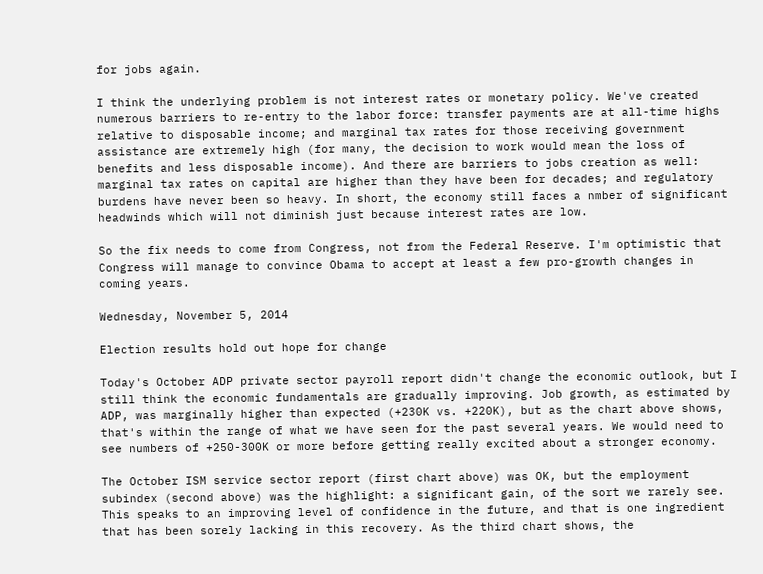for jobs again.

I think the underlying problem is not interest rates or monetary policy. We've created numerous barriers to re-entry to the labor force: transfer payments are at all-time highs relative to disposable income; and marginal tax rates for those receiving government assistance are extremely high (for many, the decision to work would mean the loss of benefits and less disposable income). And there are barriers to jobs creation as well: marginal tax rates on capital are higher than they have been for decades; and regulatory burdens have never been so heavy. In short, the economy still faces a nmber of significant headwinds which will not diminish just because interest rates are low.

So the fix needs to come from Congress, not from the Federal Reserve. I'm optimistic that Congress will manage to convince Obama to accept at least a few pro-growth changes in coming years.

Wednesday, November 5, 2014

Election results hold out hope for change

Today's October ADP private sector payroll report didn't change the economic outlook, but I still think the economic fundamentals are gradually improving. Job growth, as estimated by ADP, was marginally higher than expected (+230K vs. +220K), but as the chart above shows, that's within the range of what we have seen for the past several years. We would need to see numbers of +250-300K or more before getting really excited about a stronger economy.

The October ISM service sector report (first chart above) was OK, but the employment subindex (second above) was the highlight: a significant gain, of the sort we rarely see. This speaks to an improving level of confidence in the future, and that is one ingredient that has been sorely lacking in this recovery. As the third chart shows, the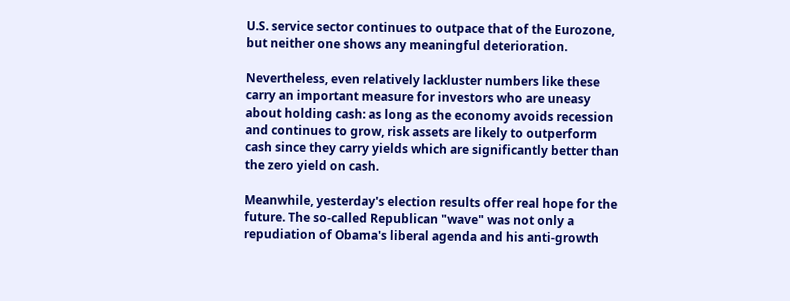U.S. service sector continues to outpace that of the Eurozone, but neither one shows any meaningful deterioration.

Nevertheless, even relatively lackluster numbers like these carry an important measure for investors who are uneasy about holding cash: as long as the economy avoids recession and continues to grow, risk assets are likely to outperform cash since they carry yields which are significantly better than the zero yield on cash.

Meanwhile, yesterday's election results offer real hope for the future. The so-called Republican "wave" was not only a repudiation of Obama's liberal agenda and his anti-growth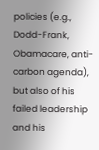policies (e.g., Dodd-Frank, Obamacare, anti-carbon agenda), but also of his failed leadership and his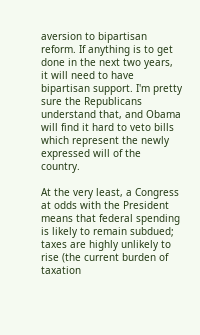aversion to bipartisan reform. If anything is to get done in the next two years, it will need to have bipartisan support. I'm pretty sure the Republicans understand that, and Obama will find it hard to veto bills which represent the newly expressed will of the country.

At the very least, a Congress at odds with the President means that federal spending is likely to remain subdued; taxes are highly unlikely to rise (the current burden of taxation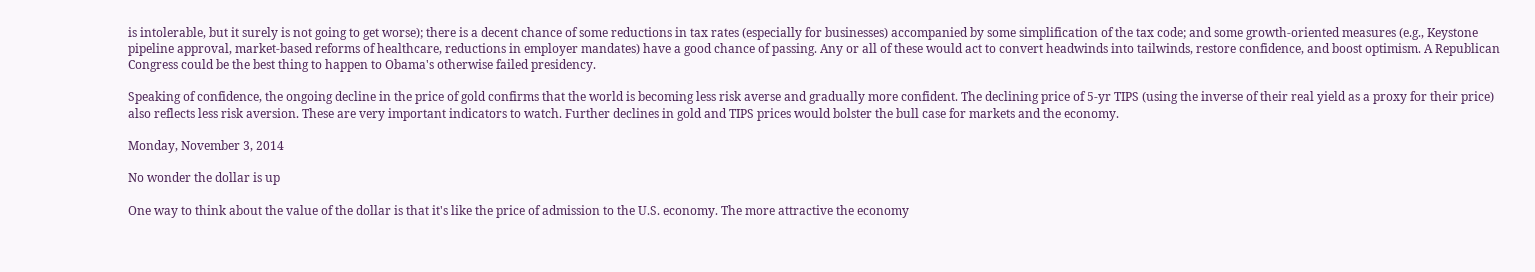is intolerable, but it surely is not going to get worse); there is a decent chance of some reductions in tax rates (especially for businesses) accompanied by some simplification of the tax code; and some growth-oriented measures (e.g., Keystone pipeline approval, market-based reforms of healthcare, reductions in employer mandates) have a good chance of passing. Any or all of these would act to convert headwinds into tailwinds, restore confidence, and boost optimism. A Republican Congress could be the best thing to happen to Obama's otherwise failed presidency.

Speaking of confidence, the ongoing decline in the price of gold confirms that the world is becoming less risk averse and gradually more confident. The declining price of 5-yr TIPS (using the inverse of their real yield as a proxy for their price) also reflects less risk aversion. These are very important indicators to watch. Further declines in gold and TIPS prices would bolster the bull case for markets and the economy.

Monday, November 3, 2014

No wonder the dollar is up

One way to think about the value of the dollar is that it's like the price of admission to the U.S. economy. The more attractive the economy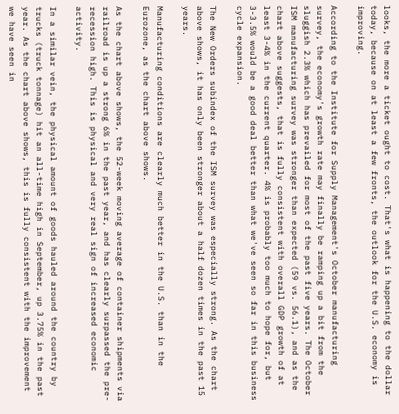looks, the more a ticket ought to cost. That's what is happening to the dollar today, because on at least a few fronts, the outlook for the U.S. economy is improving.

According to the Institute for Supply Management's October manufacturing survey, the economy's growth rate may finally be ramping up a bit from the sluggish 2.3% which has prevailed for most of the past five years. The October ISM manufacturing survey was stronger than expected (59 vs. 56.1), and as the chart above suggests, that is fully consistent with overall GDP growth of at least 3-4% in the current quarter. 4% is probably too much to hope for, but 3-3.5% would be a good deal better than what we've seen so far in this business cycle expansion.

The New Orders subindex of the ISM survey was especially strong. As the chart above shows, it has only been stronger about a half dozen times in the past 15 years.

Manufacturing conditions are clearly much better in the U.S. than in the Eurozone, as the chart above shows.

As the chart above shows, the 52-week moving average of container shipments via railroad is up a strong 6% in the past year, and has clearly surpassed the pre-recession high. This is physical and very real sign of increased economic activity.

In a similar vein, the physical amount of goods hauled around the country by trucks (truck tonnage) hit an all-time high in September, up 3.75% in the past year. As the chart above shows, this is fully consistent with the improvement we have seen in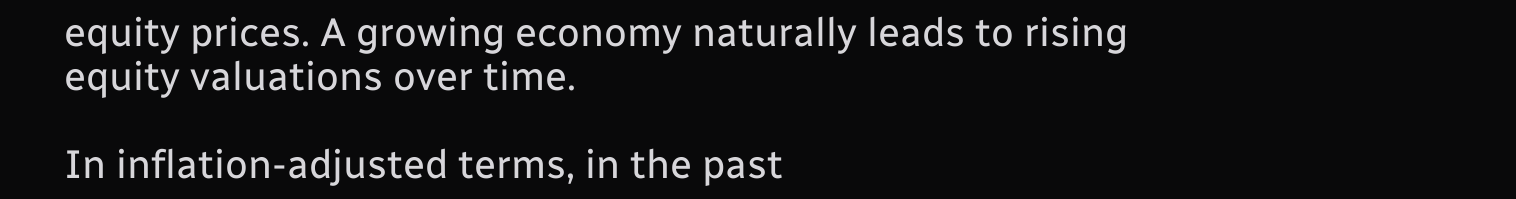equity prices. A growing economy naturally leads to rising equity valuations over time.

In inflation-adjusted terms, in the past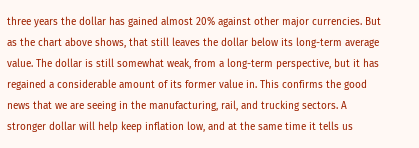three years the dollar has gained almost 20% against other major currencies. But as the chart above shows, that still leaves the dollar below its long-term average value. The dollar is still somewhat weak, from a long-term perspective, but it has regained a considerable amount of its former value in. This confirms the good news that we are seeing in the manufacturing, rail, and trucking sectors. A stronger dollar will help keep inflation low, and at the same time it tells us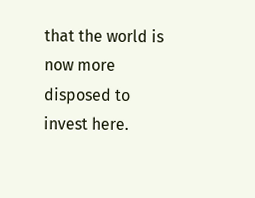that the world is now more disposed to invest here.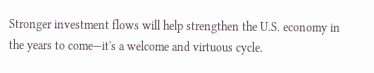Stronger investment flows will help strengthen the U.S. economy in the years to come—it's a welcome and virtuous cycle.